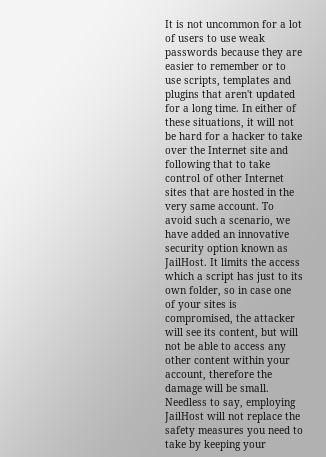It is not uncommon for a lot of users to use weak passwords because they are easier to remember or to use scripts, templates and plugins that aren't updated for a long time. In either of these situations, it will not be hard for a hacker to take over the Internet site and following that to take control of other Internet sites that are hosted in the very same account. To avoid such a scenario, we have added an innovative security option known as JailHost. It limits the access which a script has just to its own folder, so in case one of your sites is compromised, the attacker will see its content, but will not be able to access any other content within your account, therefore the damage will be small. Needless to say, employing JailHost will not replace the safety measures you need to take by keeping your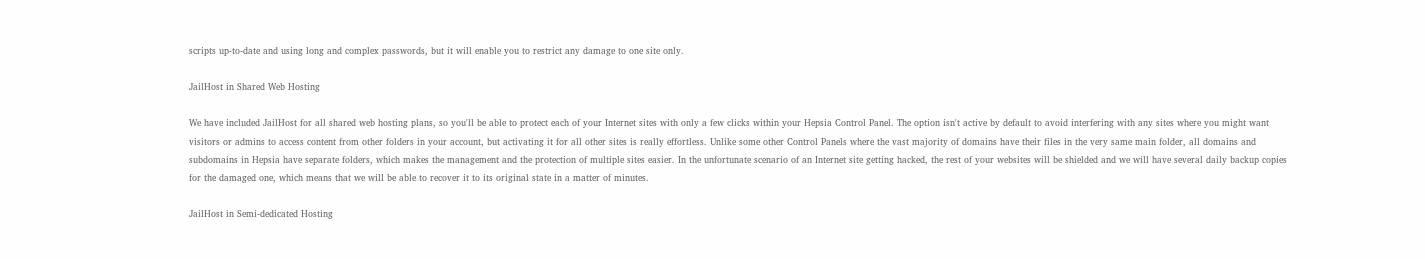scripts up-to-date and using long and complex passwords, but it will enable you to restrict any damage to one site only.

JailHost in Shared Web Hosting

We have included JailHost for all shared web hosting plans, so you'll be able to protect each of your Internet sites with only a few clicks within your Hepsia Control Panel. The option isn't active by default to avoid interfering with any sites where you might want visitors or admins to access content from other folders in your account, but activating it for all other sites is really effortless. Unlike some other Control Panels where the vast majority of domains have their files in the very same main folder, all domains and subdomains in Hepsia have separate folders, which makes the management and the protection of multiple sites easier. In the unfortunate scenario of an Internet site getting hacked, the rest of your websites will be shielded and we will have several daily backup copies for the damaged one, which means that we will be able to recover it to its original state in a matter of minutes.

JailHost in Semi-dedicated Hosting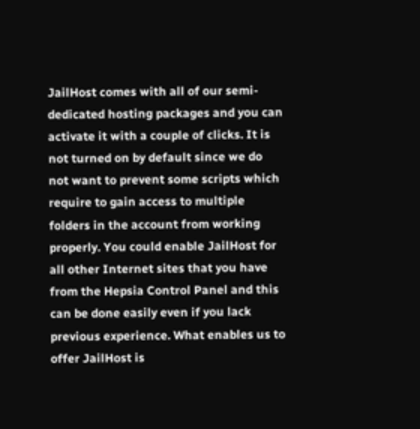JailHost comes with all of our semi-dedicated hosting packages and you can activate it with a couple of clicks. It is not turned on by default since we do not want to prevent some scripts which require to gain access to multiple folders in the account from working properly. You could enable JailHost for all other Internet sites that you have from the Hepsia Control Panel and this can be done easily even if you lack previous experience. What enables us to offer JailHost is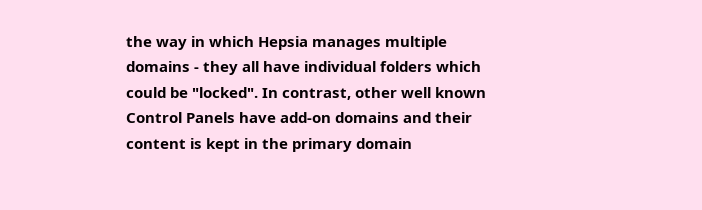the way in which Hepsia manages multiple domains - they all have individual folders which could be "locked". In contrast, other well known Control Panels have add-on domains and their content is kept in the primary domain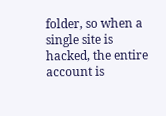folder, so when a single site is hacked, the entire account is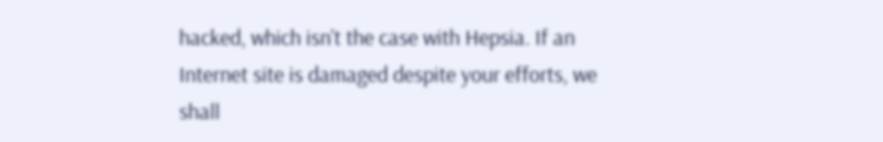hacked, which isn't the case with Hepsia. If an Internet site is damaged despite your efforts, we shall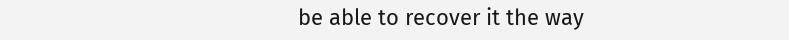be able to recover it the way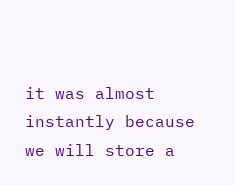it was almost instantly because we will store a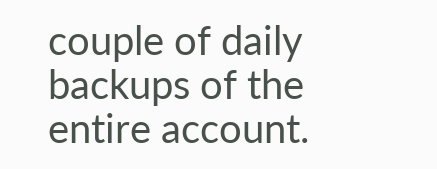couple of daily backups of the entire account.